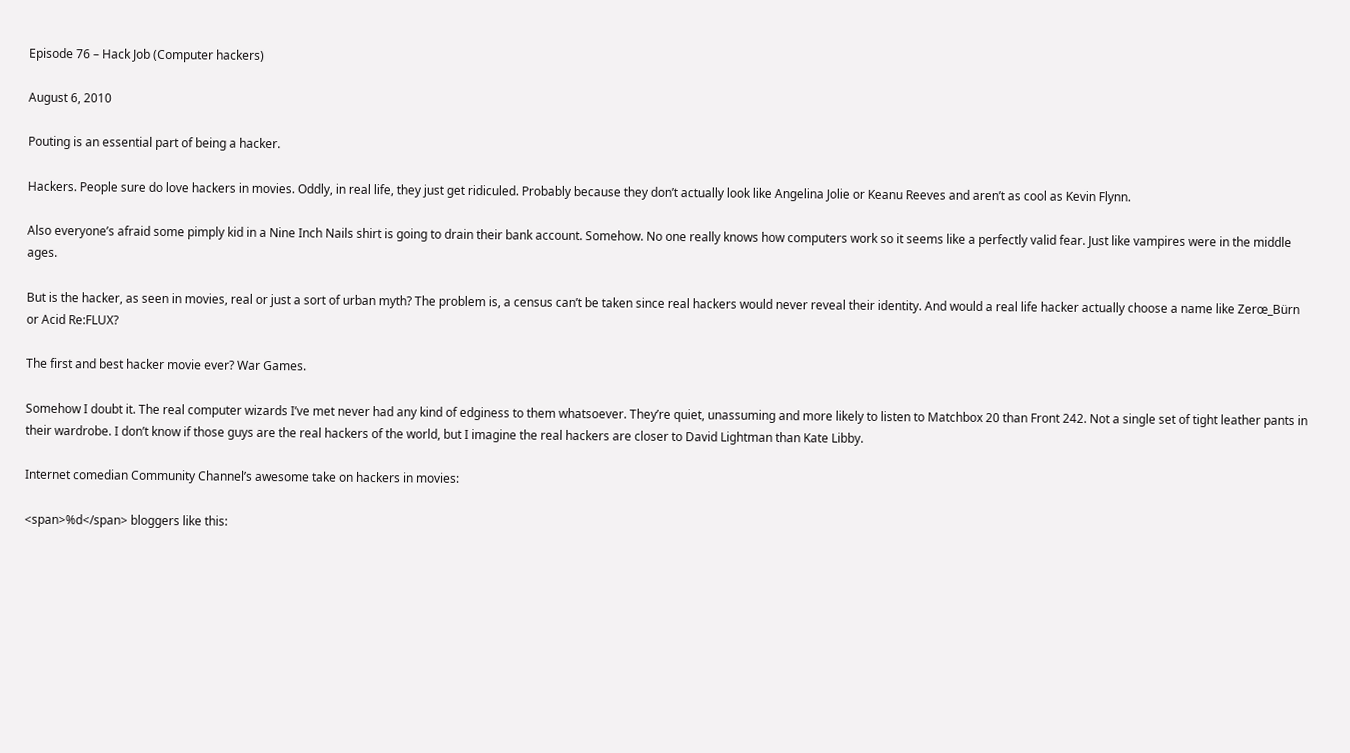Episode 76 – Hack Job (Computer hackers)

August 6, 2010

Pouting is an essential part of being a hacker.

Hackers. People sure do love hackers in movies. Oddly, in real life, they just get ridiculed. Probably because they don’t actually look like Angelina Jolie or Keanu Reeves and aren’t as cool as Kevin Flynn.

Also everyone’s afraid some pimply kid in a Nine Inch Nails shirt is going to drain their bank account. Somehow. No one really knows how computers work so it seems like a perfectly valid fear. Just like vampires were in the middle ages.

But is the hacker, as seen in movies, real or just a sort of urban myth? The problem is, a census can’t be taken since real hackers would never reveal their identity. And would a real life hacker actually choose a name like Zerœ_Bürn or Acid Re:FLUX?

The first and best hacker movie ever? War Games.

Somehow I doubt it. The real computer wizards I’ve met never had any kind of edginess to them whatsoever. They’re quiet, unassuming and more likely to listen to Matchbox 20 than Front 242. Not a single set of tight leather pants in their wardrobe. I don’t know if those guys are the real hackers of the world, but I imagine the real hackers are closer to David Lightman than Kate Libby.

Internet comedian Community Channel’s awesome take on hackers in movies:

<span>%d</span> bloggers like this: